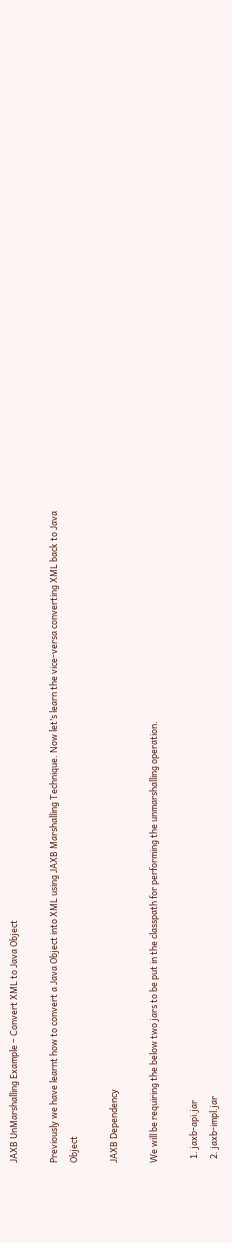JAXB UnMarshalling Example – Convert XML to Java Object

Previously we have learnt how to convert a Java Object into XML using JAXB Marshalling Technique. Now let’s learn the vice-versa converting XML back to Java Object

JAXB Dependency

We will be requiring the below two jars to be put in the classpath for performing the unmarshalling operation.

  1. jaxb-api.jar
  2. jaxb-impl.jar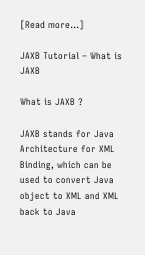[Read more…]

JAXB Tutorial – What is JAXB

What is JAXB ?

JAXB stands for Java Architecture for XML Binding, which can be used to convert Java object to XML and XML back to Java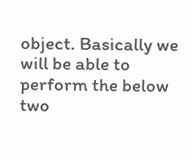object. Basically we will be able to perform the below two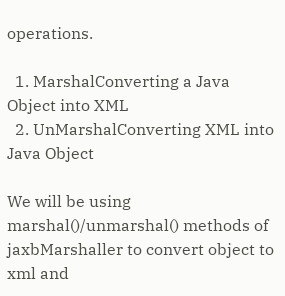operations.

  1. MarshalConverting a Java Object into XML
  2. UnMarshalConverting XML into Java Object

We will be using marshal()/unmarshal() methods of jaxbMarshaller to convert object to xml and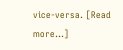vice-versa. [Read more…]